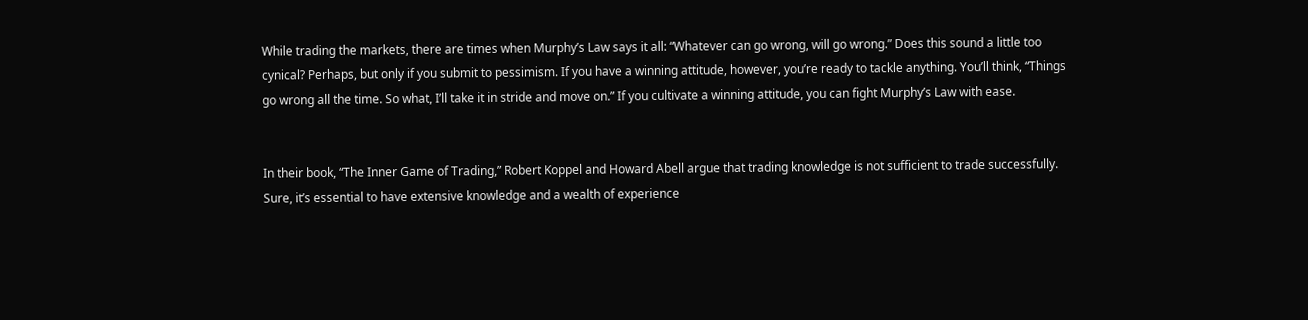While trading the markets, there are times when Murphy’s Law says it all: “Whatever can go wrong, will go wrong.” Does this sound a little too cynical? Perhaps, but only if you submit to pessimism. If you have a winning attitude, however, you’re ready to tackle anything. You’ll think, “Things go wrong all the time. So what, I’ll take it in stride and move on.” If you cultivate a winning attitude, you can fight Murphy’s Law with ease.


In their book, “The Inner Game of Trading,” Robert Koppel and Howard Abell argue that trading knowledge is not sufficient to trade successfully. Sure, it’s essential to have extensive knowledge and a wealth of experience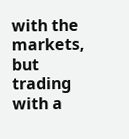with the markets, but trading with a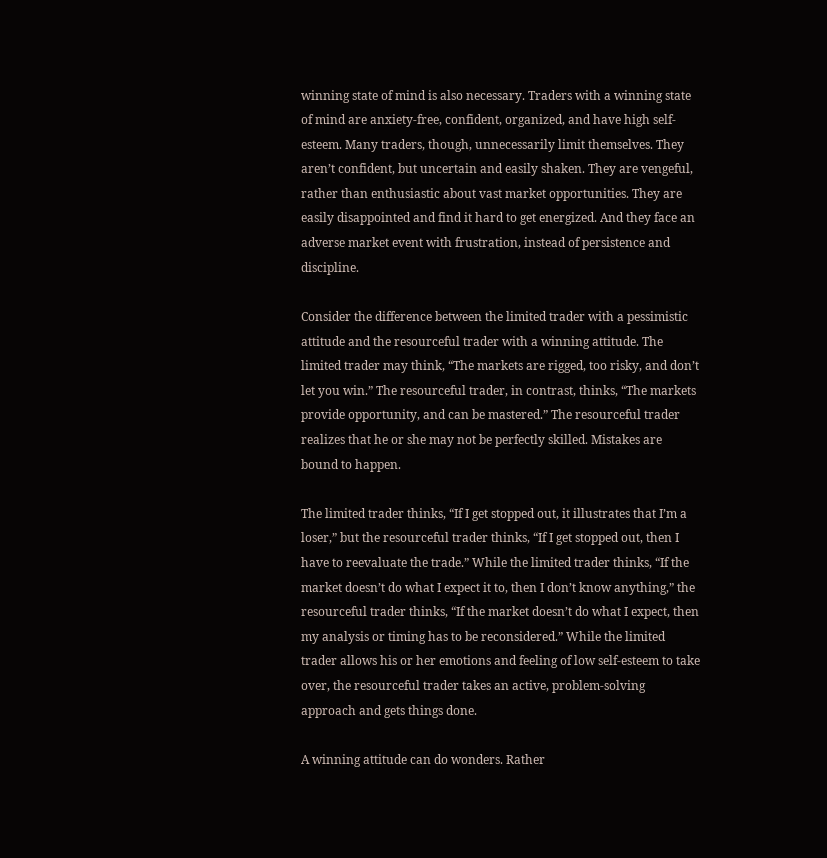winning state of mind is also necessary. Traders with a winning state of mind are anxiety-free, confident, organized, and have high self-esteem. Many traders, though, unnecessarily limit themselves. They aren’t confident, but uncertain and easily shaken. They are vengeful, rather than enthusiastic about vast market opportunities. They are easily disappointed and find it hard to get energized. And they face an adverse market event with frustration, instead of persistence and discipline.

Consider the difference between the limited trader with a pessimistic attitude and the resourceful trader with a winning attitude. The limited trader may think, “The markets are rigged, too risky, and don’t let you win.” The resourceful trader, in contrast, thinks, “The markets provide opportunity, and can be mastered.” The resourceful trader realizes that he or she may not be perfectly skilled. Mistakes are bound to happen.

The limited trader thinks, “If I get stopped out, it illustrates that I’m a loser,” but the resourceful trader thinks, “If I get stopped out, then I have to reevaluate the trade.” While the limited trader thinks, “If the market doesn’t do what I expect it to, then I don’t know anything,” the resourceful trader thinks, “If the market doesn’t do what I expect, then my analysis or timing has to be reconsidered.” While the limited trader allows his or her emotions and feeling of low self-esteem to take over, the resourceful trader takes an active, problem-solving approach and gets things done.

A winning attitude can do wonders. Rather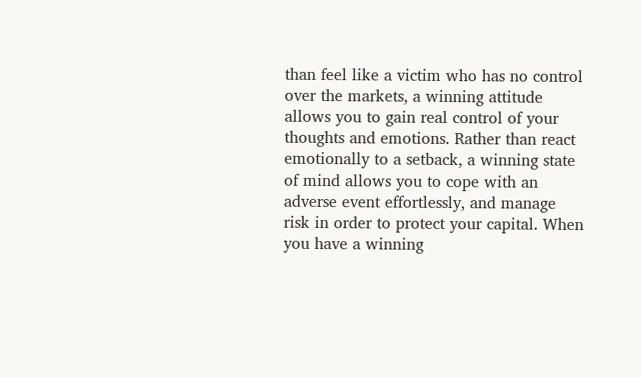than feel like a victim who has no control over the markets, a winning attitude allows you to gain real control of your thoughts and emotions. Rather than react emotionally to a setback, a winning state of mind allows you to cope with an adverse event effortlessly, and manage risk in order to protect your capital. When you have a winning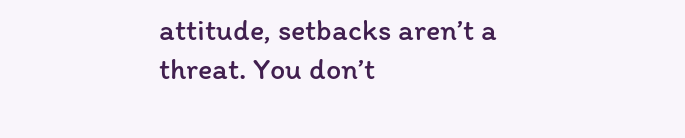attitude, setbacks aren’t a threat. You don’t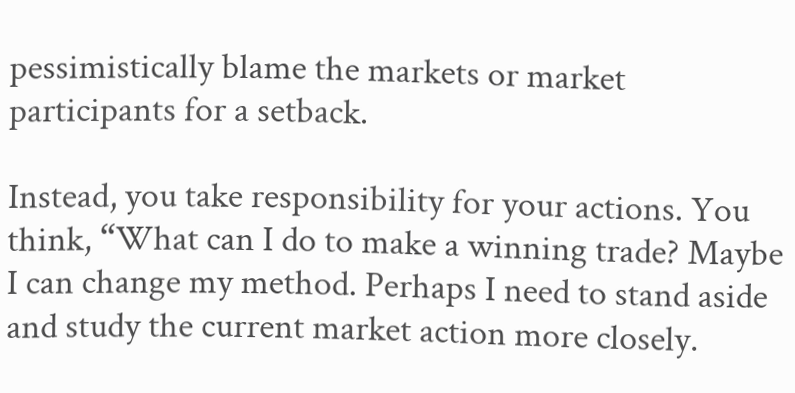pessimistically blame the markets or market participants for a setback.

Instead, you take responsibility for your actions. You think, “What can I do to make a winning trade? Maybe I can change my method. Perhaps I need to stand aside and study the current market action more closely.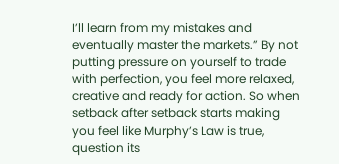I’ll learn from my mistakes and eventually master the markets.” By not putting pressure on yourself to trade with perfection, you feel more relaxed, creative and ready for action. So when setback after setback starts making you feel like Murphy’s Law is true, question its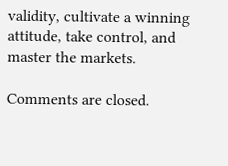validity, cultivate a winning attitude, take control, and master the markets.

Comments are closed.